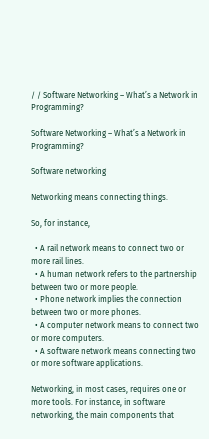/ / Software Networking – What’s a Network in Programming?

Software Networking – What’s a Network in Programming?

Software networking

Networking means connecting things.

So, for instance,

  • A rail network means to connect two or more rail lines.
  • A human network refers to the partnership between two or more people.
  • Phone network implies the connection between two or more phones.
  • A computer network means to connect two or more computers.
  • A software network means connecting two or more software applications.

Networking, in most cases, requires one or more tools. For instance, in software networking, the main components that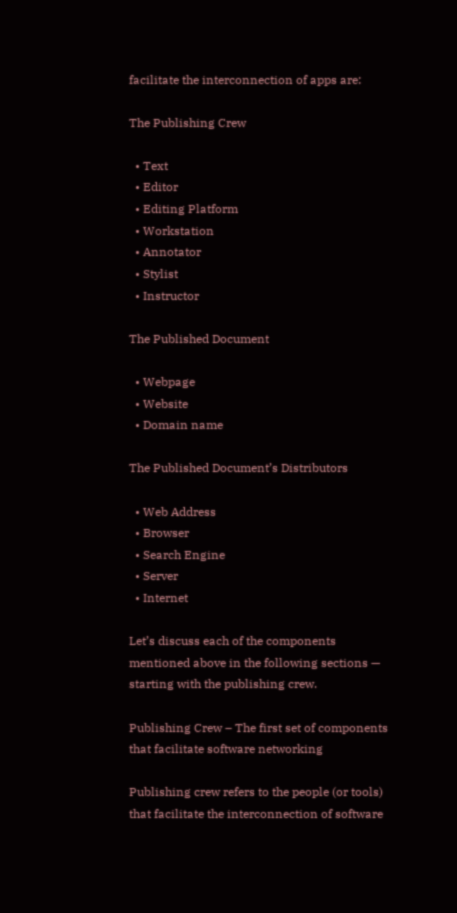facilitate the interconnection of apps are:

The Publishing Crew

  • Text
  • Editor
  • Editing Platform
  • Workstation
  • Annotator
  • Stylist
  • Instructor

The Published Document

  • Webpage
  • Website
  • Domain name

The Published Document’s Distributors

  • Web Address
  • Browser
  • Search Engine
  • Server
  • Internet

Let’s discuss each of the components mentioned above in the following sections — starting with the publishing crew.

Publishing Crew – The first set of components that facilitate software networking

Publishing crew refers to the people (or tools) that facilitate the interconnection of software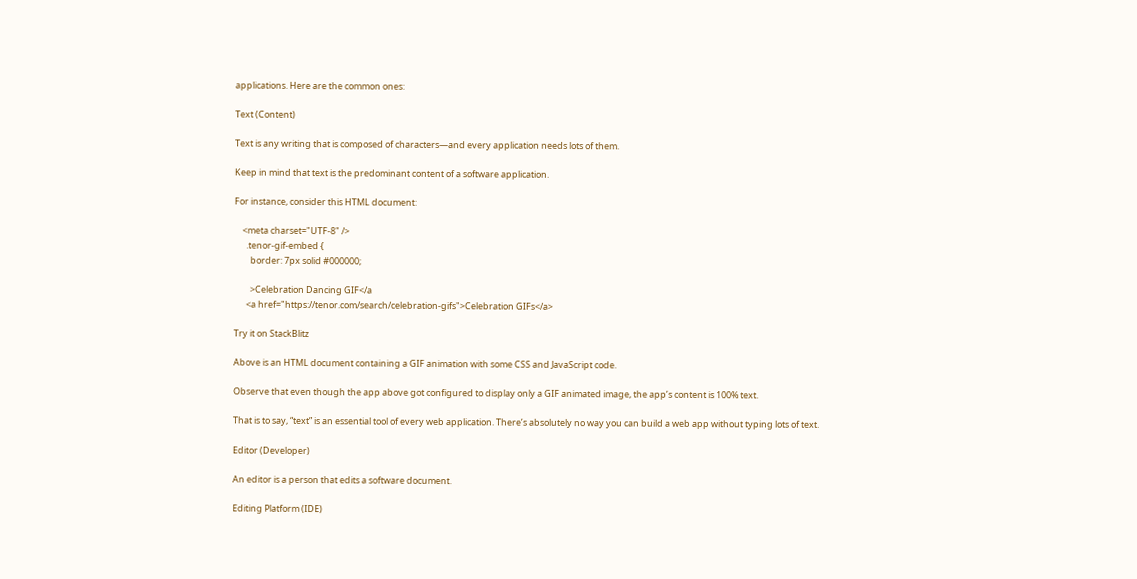applications. Here are the common ones:

Text (Content)

Text is any writing that is composed of characters—and every application needs lots of them.

Keep in mind that text is the predominant content of a software application.

For instance, consider this HTML document:

    <meta charset="UTF-8" />
      .tenor-gif-embed {
        border: 7px solid #000000;

        >Celebration Dancing GIF</a
      <a href="https://tenor.com/search/celebration-gifs">Celebration GIFs</a>

Try it on StackBlitz

Above is an HTML document containing a GIF animation with some CSS and JavaScript code.

Observe that even though the app above got configured to display only a GIF animated image, the app’s content is 100% text.

That is to say, “text” is an essential tool of every web application. There’s absolutely no way you can build a web app without typing lots of text.

Editor (Developer)

An editor is a person that edits a software document.

Editing Platform (IDE)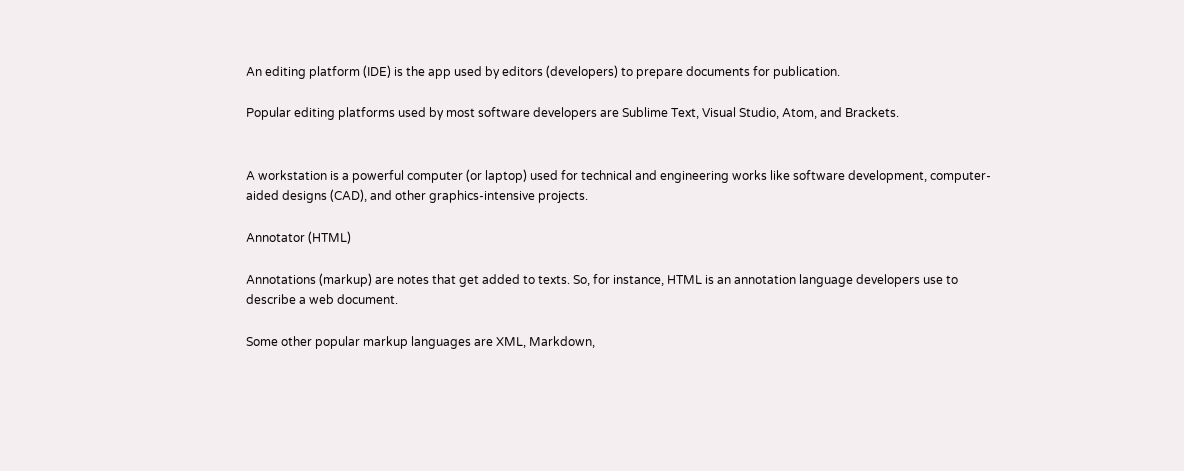An editing platform (IDE) is the app used by editors (developers) to prepare documents for publication.

Popular editing platforms used by most software developers are Sublime Text, Visual Studio, Atom, and Brackets.


A workstation is a powerful computer (or laptop) used for technical and engineering works like software development, computer-aided designs (CAD), and other graphics-intensive projects.

Annotator (HTML)

Annotations (markup) are notes that get added to texts. So, for instance, HTML is an annotation language developers use to describe a web document.

Some other popular markup languages are XML, Markdown,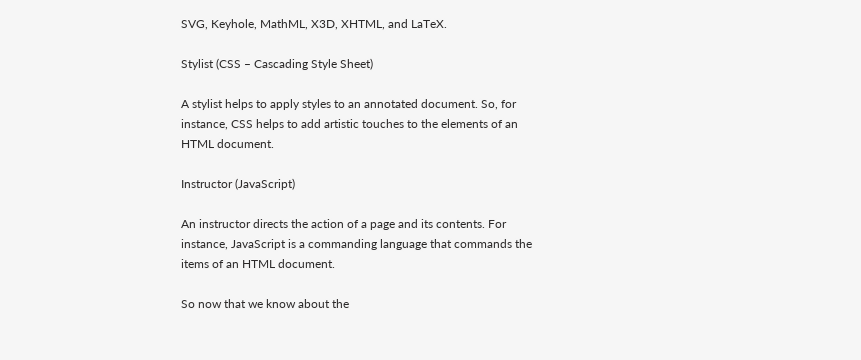SVG, Keyhole, MathML, X3D, XHTML, and LaTeX.

Stylist (CSS – Cascading Style Sheet)

A stylist helps to apply styles to an annotated document. So, for instance, CSS helps to add artistic touches to the elements of an HTML document.

Instructor (JavaScript)

An instructor directs the action of a page and its contents. For instance, JavaScript is a commanding language that commands the items of an HTML document.

So now that we know about the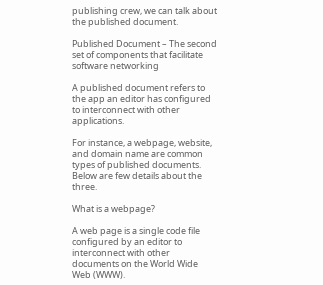publishing crew, we can talk about the published document.

Published Document – The second set of components that facilitate software networking

A published document refers to the app an editor has configured to interconnect with other applications.

For instance, a webpage, website, and domain name are common types of published documents. Below are few details about the three.

What is a webpage?

A web page is a single code file configured by an editor to interconnect with other documents on the World Wide Web (WWW).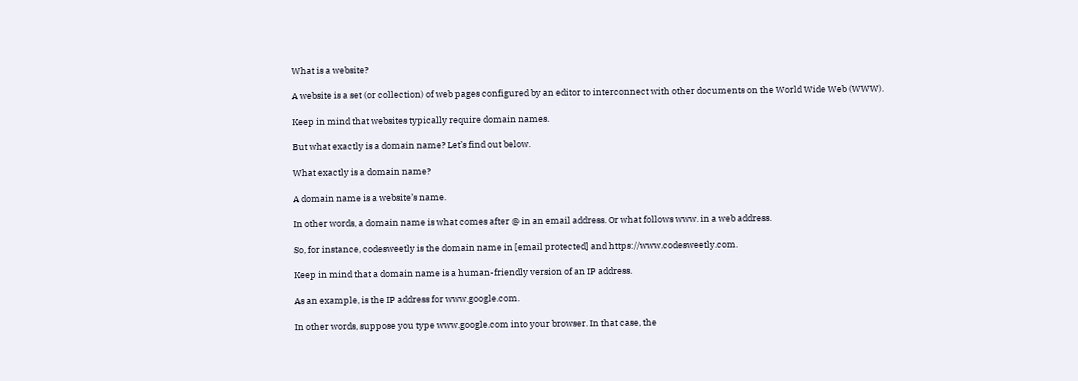What is a website?

A website is a set (or collection) of web pages configured by an editor to interconnect with other documents on the World Wide Web (WWW).

Keep in mind that websites typically require domain names.

But what exactly is a domain name? Let’s find out below.

What exactly is a domain name?

A domain name is a website’s name.

In other words, a domain name is what comes after @ in an email address. Or what follows www. in a web address.

So, for instance, codesweetly is the domain name in [email protected] and https://www.codesweetly.com.

Keep in mind that a domain name is a human-friendly version of an IP address.

As an example, is the IP address for www.google.com.

In other words, suppose you type www.google.com into your browser. In that case, the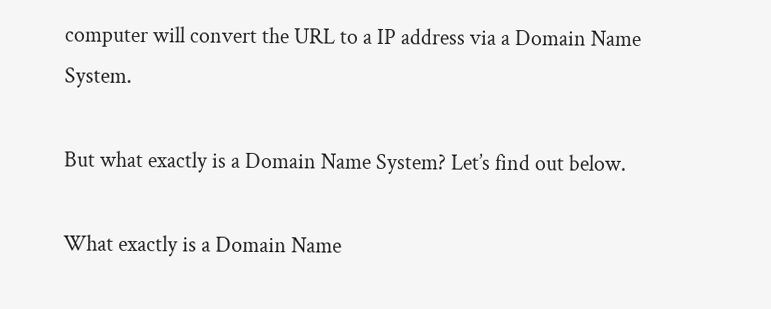computer will convert the URL to a IP address via a Domain Name System.

But what exactly is a Domain Name System? Let’s find out below.

What exactly is a Domain Name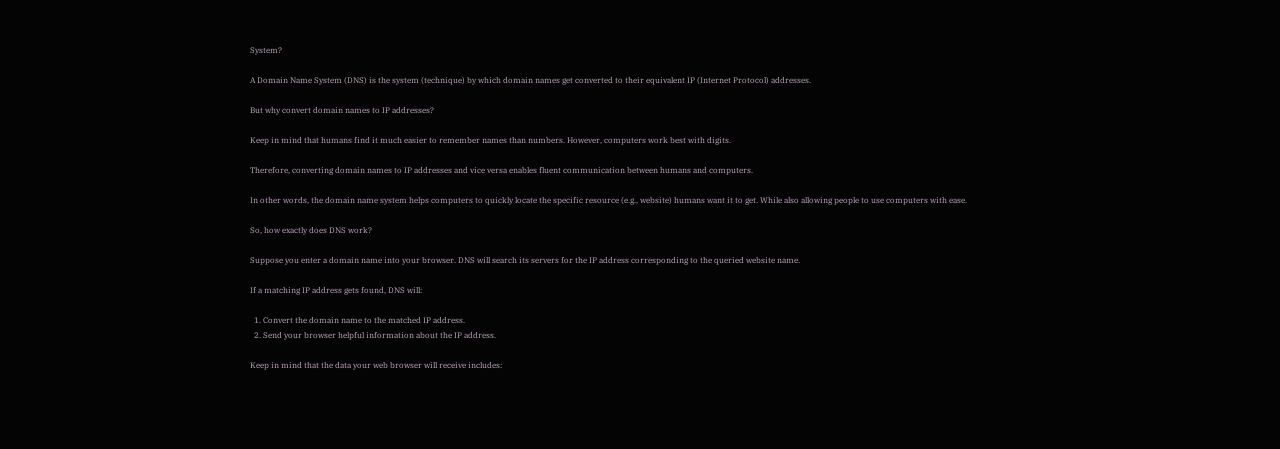System?

A Domain Name System (DNS) is the system (technique) by which domain names get converted to their equivalent IP (Internet Protocol) addresses.

But why convert domain names to IP addresses?

Keep in mind that humans find it much easier to remember names than numbers. However, computers work best with digits.

Therefore, converting domain names to IP addresses and vice versa enables fluent communication between humans and computers.

In other words, the domain name system helps computers to quickly locate the specific resource (e.g., website) humans want it to get. While also allowing people to use computers with ease.

So, how exactly does DNS work?

Suppose you enter a domain name into your browser. DNS will search its servers for the IP address corresponding to the queried website name.

If a matching IP address gets found, DNS will:

  1. Convert the domain name to the matched IP address.
  2. Send your browser helpful information about the IP address.

Keep in mind that the data your web browser will receive includes: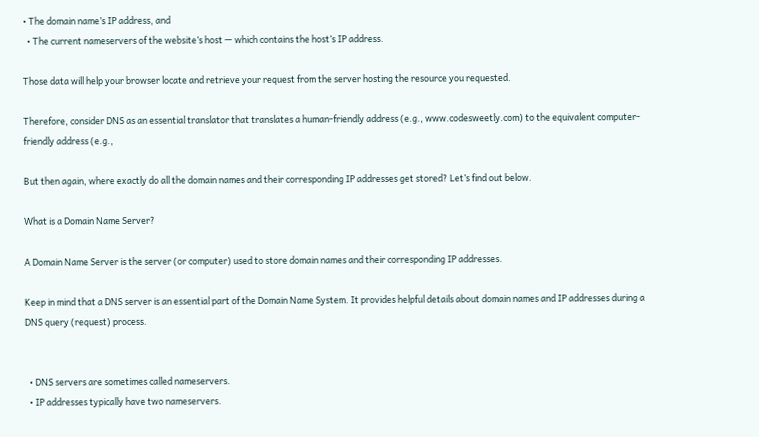• The domain name’s IP address, and
  • The current nameservers of the website’s host — which contains the host’s IP address.

Those data will help your browser locate and retrieve your request from the server hosting the resource you requested.

Therefore, consider DNS as an essential translator that translates a human-friendly address (e.g., www.codesweetly.com) to the equivalent computer-friendly address (e.g.,

But then again, where exactly do all the domain names and their corresponding IP addresses get stored? Let’s find out below.

What is a Domain Name Server?

A Domain Name Server is the server (or computer) used to store domain names and their corresponding IP addresses.

Keep in mind that a DNS server is an essential part of the Domain Name System. It provides helpful details about domain names and IP addresses during a DNS query (request) process.


  • DNS servers are sometimes called nameservers.
  • IP addresses typically have two nameservers.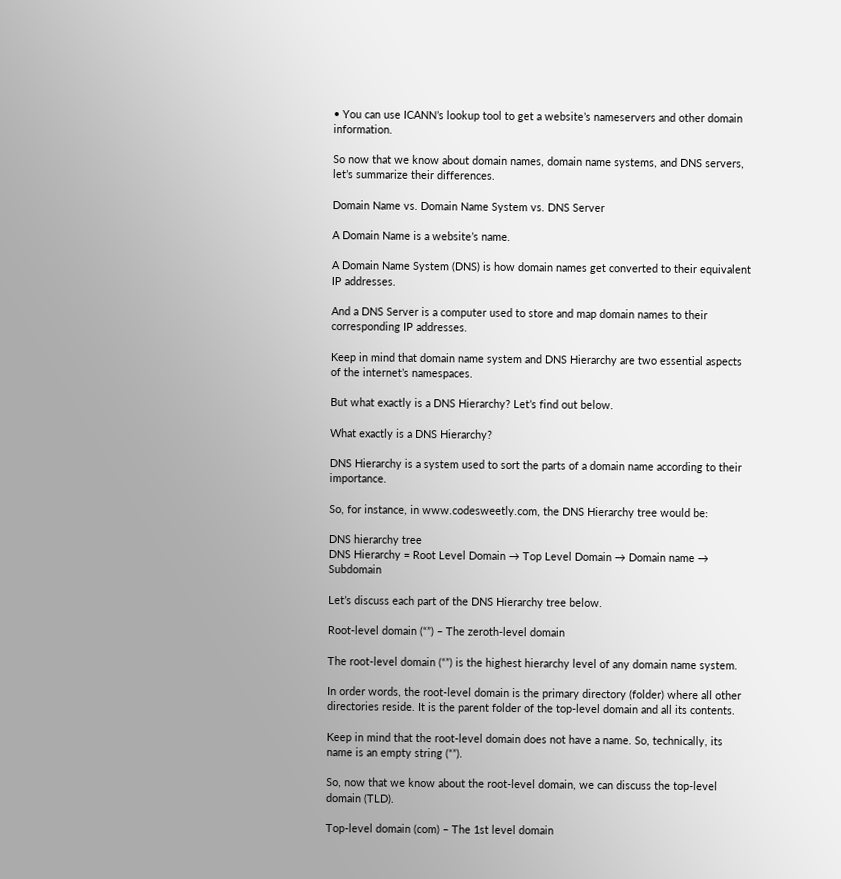• You can use ICANN’s lookup tool to get a website’s nameservers and other domain information.

So now that we know about domain names, domain name systems, and DNS servers, let’s summarize their differences.

Domain Name vs. Domain Name System vs. DNS Server

A Domain Name is a website’s name.

A Domain Name System (DNS) is how domain names get converted to their equivalent IP addresses.

And a DNS Server is a computer used to store and map domain names to their corresponding IP addresses.

Keep in mind that domain name system and DNS Hierarchy are two essential aspects of the internet’s namespaces.

But what exactly is a DNS Hierarchy? Let’s find out below.

What exactly is a DNS Hierarchy?

DNS Hierarchy is a system used to sort the parts of a domain name according to their importance.

So, for instance, in www.codesweetly.com, the DNS Hierarchy tree would be:

DNS hierarchy tree
DNS Hierarchy = Root Level Domain → Top Level Domain → Domain name → Subdomain

Let’s discuss each part of the DNS Hierarchy tree below.

Root-level domain (“”) – The zeroth-level domain

The root-level domain (“”) is the highest hierarchy level of any domain name system.

In order words, the root-level domain is the primary directory (folder) where all other directories reside. It is the parent folder of the top-level domain and all its contents.

Keep in mind that the root-level domain does not have a name. So, technically, its name is an empty string (“”).

So, now that we know about the root-level domain, we can discuss the top-level domain (TLD).

Top-level domain (com) – The 1st level domain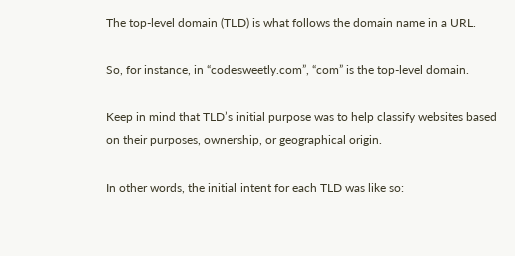The top-level domain (TLD) is what follows the domain name in a URL.

So, for instance, in “codesweetly.com”, “com” is the top-level domain.

Keep in mind that TLD’s initial purpose was to help classify websites based on their purposes, ownership, or geographical origin.

In other words, the initial intent for each TLD was like so: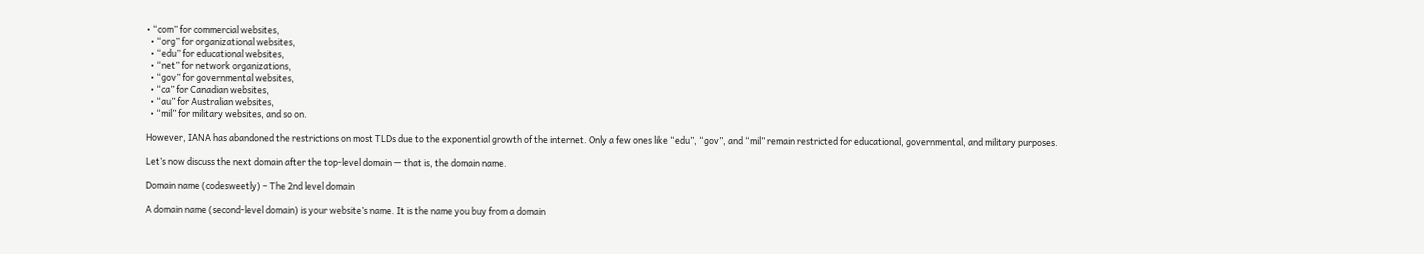• “com” for commercial websites,
  • “org” for organizational websites,
  • “edu” for educational websites,
  • “net” for network organizations,
  • “gov” for governmental websites,
  • “ca” for Canadian websites,
  • “au” for Australian websites,
  • “mil” for military websites, and so on.

However, IANA has abandoned the restrictions on most TLDs due to the exponential growth of the internet. Only a few ones like “edu”, “gov”, and “mil” remain restricted for educational, governmental, and military purposes.

Let’s now discuss the next domain after the top-level domain — that is, the domain name.

Domain name (codesweetly) – The 2nd level domain

A domain name (second-level domain) is your website’s name. It is the name you buy from a domain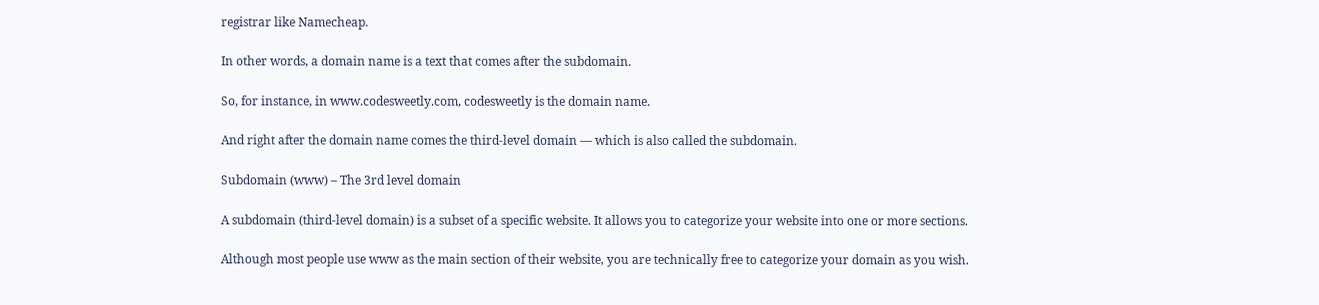registrar like Namecheap.

In other words, a domain name is a text that comes after the subdomain.

So, for instance, in www.codesweetly.com, codesweetly is the domain name.

And right after the domain name comes the third-level domain — which is also called the subdomain.

Subdomain (www) – The 3rd level domain

A subdomain (third-level domain) is a subset of a specific website. It allows you to categorize your website into one or more sections.

Although most people use www as the main section of their website, you are technically free to categorize your domain as you wish.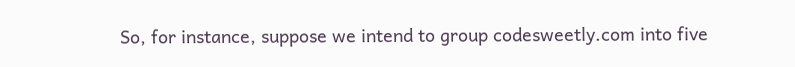So, for instance, suppose we intend to group codesweetly.com into five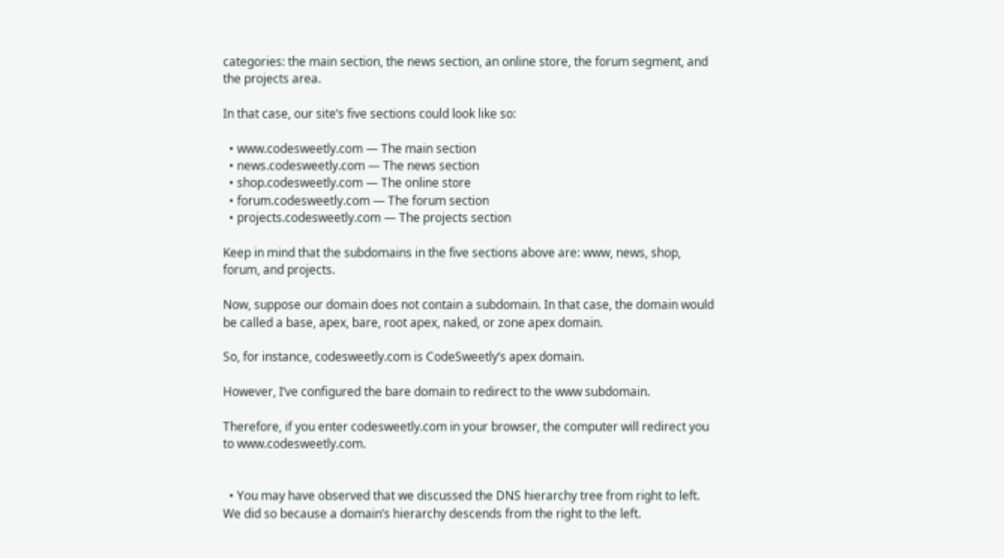categories: the main section, the news section, an online store, the forum segment, and the projects area.

In that case, our site’s five sections could look like so:

  • www.codesweetly.com — The main section
  • news.codesweetly.com — The news section
  • shop.codesweetly.com — The online store
  • forum.codesweetly.com — The forum section
  • projects.codesweetly.com — The projects section

Keep in mind that the subdomains in the five sections above are: www, news, shop, forum, and projects.

Now, suppose our domain does not contain a subdomain. In that case, the domain would be called a base, apex, bare, root apex, naked, or zone apex domain.

So, for instance, codesweetly.com is CodeSweetly’s apex domain.

However, I’ve configured the bare domain to redirect to the www subdomain.

Therefore, if you enter codesweetly.com in your browser, the computer will redirect you to www.codesweetly.com.


  • You may have observed that we discussed the DNS hierarchy tree from right to left. We did so because a domain’s hierarchy descends from the right to the left.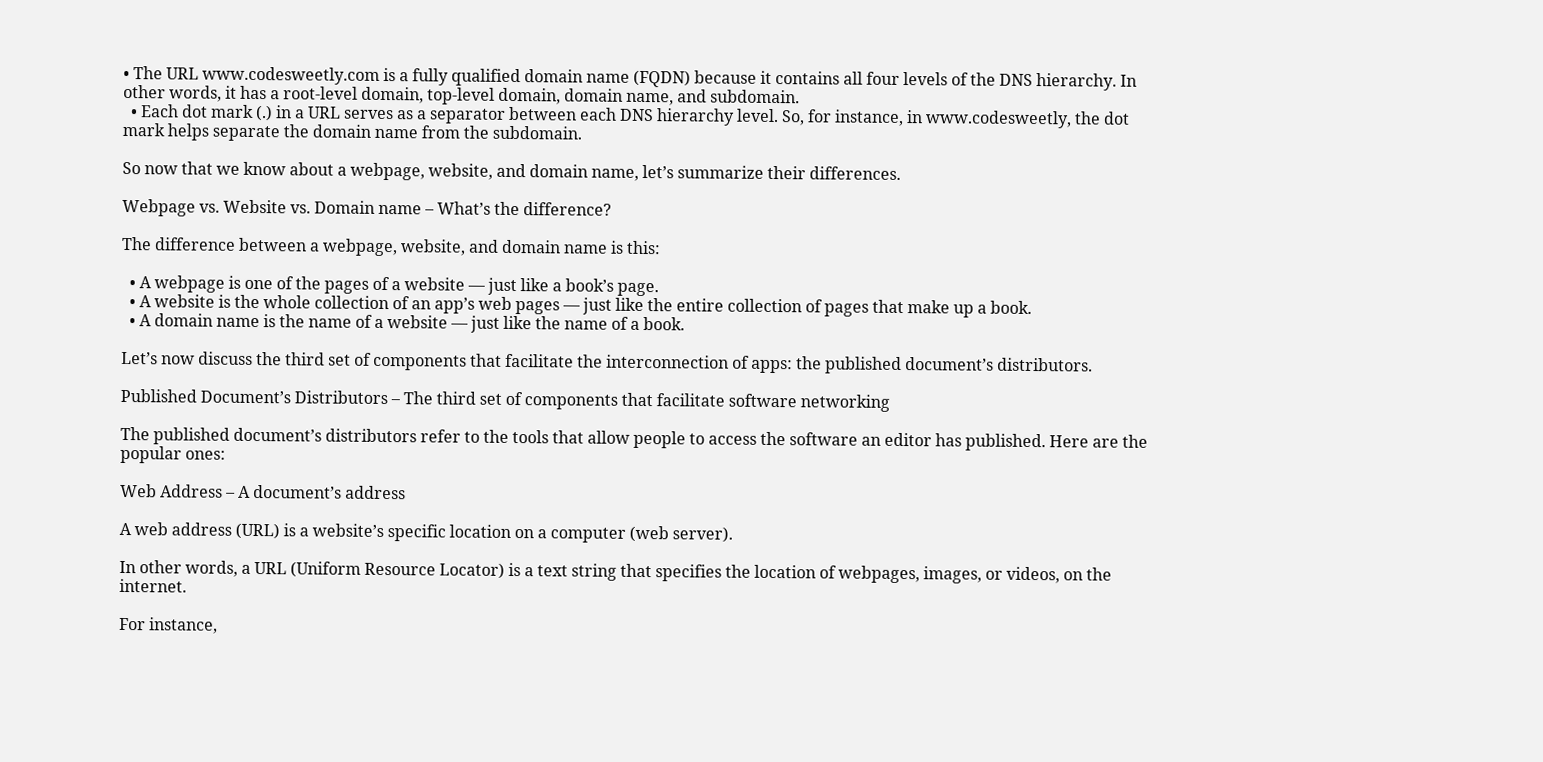• The URL www.codesweetly.com is a fully qualified domain name (FQDN) because it contains all four levels of the DNS hierarchy. In other words, it has a root-level domain, top-level domain, domain name, and subdomain.
  • Each dot mark (.) in a URL serves as a separator between each DNS hierarchy level. So, for instance, in www.codesweetly, the dot mark helps separate the domain name from the subdomain.

So now that we know about a webpage, website, and domain name, let’s summarize their differences.

Webpage vs. Website vs. Domain name – What’s the difference?

The difference between a webpage, website, and domain name is this:

  • A webpage is one of the pages of a website — just like a book’s page.
  • A website is the whole collection of an app’s web pages — just like the entire collection of pages that make up a book.
  • A domain name is the name of a website — just like the name of a book.

Let’s now discuss the third set of components that facilitate the interconnection of apps: the published document’s distributors.

Published Document’s Distributors – The third set of components that facilitate software networking

The published document’s distributors refer to the tools that allow people to access the software an editor has published. Here are the popular ones:

Web Address – A document’s address

A web address (URL) is a website’s specific location on a computer (web server).

In other words, a URL (Uniform Resource Locator) is a text string that specifies the location of webpages, images, or videos, on the internet.

For instance,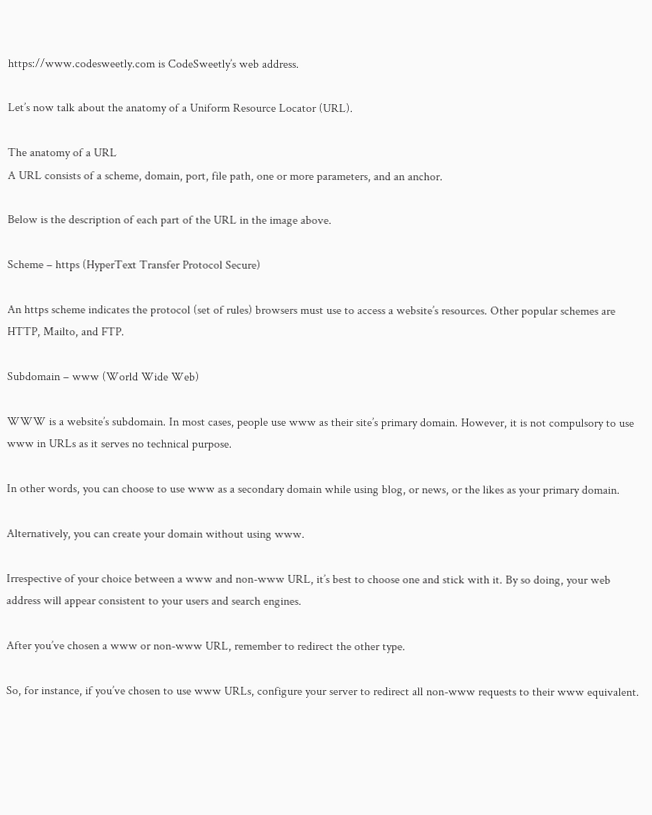https://www.codesweetly.com is CodeSweetly’s web address.

Let’s now talk about the anatomy of a Uniform Resource Locator (URL).

The anatomy of a URL
A URL consists of a scheme, domain, port, file path, one or more parameters, and an anchor.

Below is the description of each part of the URL in the image above.

Scheme – https (HyperText Transfer Protocol Secure)

An https scheme indicates the protocol (set of rules) browsers must use to access a website’s resources. Other popular schemes are HTTP, Mailto, and FTP.

Subdomain – www (World Wide Web)

WWW is a website’s subdomain. In most cases, people use www as their site’s primary domain. However, it is not compulsory to use www in URLs as it serves no technical purpose.

In other words, you can choose to use www as a secondary domain while using blog, or news, or the likes as your primary domain.

Alternatively, you can create your domain without using www.

Irrespective of your choice between a www and non-www URL, it’s best to choose one and stick with it. By so doing, your web address will appear consistent to your users and search engines.

After you’ve chosen a www or non-www URL, remember to redirect the other type.

So, for instance, if you’ve chosen to use www URLs, configure your server to redirect all non-www requests to their www equivalent.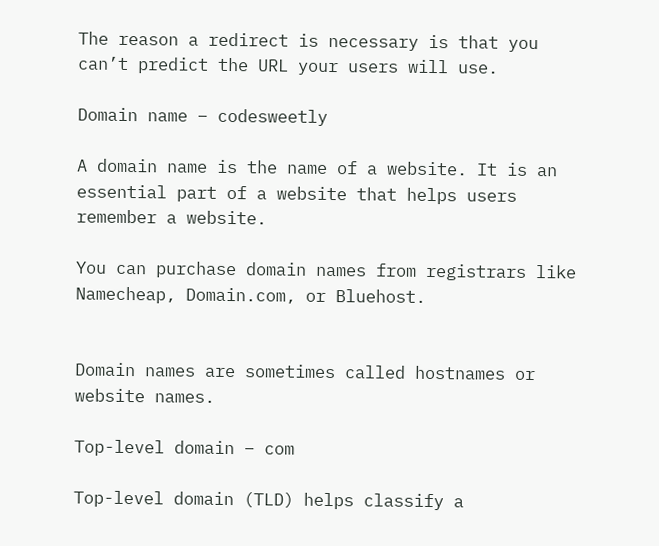The reason a redirect is necessary is that you can’t predict the URL your users will use.

Domain name – codesweetly

A domain name is the name of a website. It is an essential part of a website that helps users remember a website.

You can purchase domain names from registrars like Namecheap, Domain.com, or Bluehost.


Domain names are sometimes called hostnames or website names.

Top-level domain – com

Top-level domain (TLD) helps classify a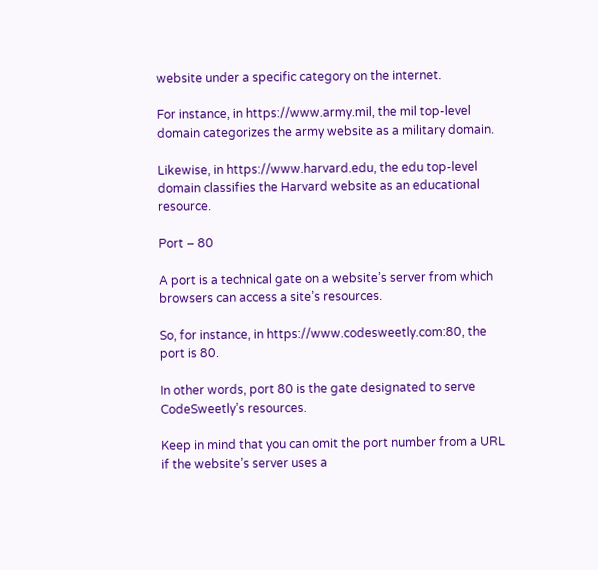website under a specific category on the internet.

For instance, in https://www.army.mil, the mil top-level domain categorizes the army website as a military domain.

Likewise, in https://www.harvard.edu, the edu top-level domain classifies the Harvard website as an educational resource.

Port – 80

A port is a technical gate on a website’s server from which browsers can access a site’s resources.

So, for instance, in https://www.codesweetly.com:80, the port is 80.

In other words, port 80 is the gate designated to serve CodeSweetly’s resources.

Keep in mind that you can omit the port number from a URL if the website’s server uses a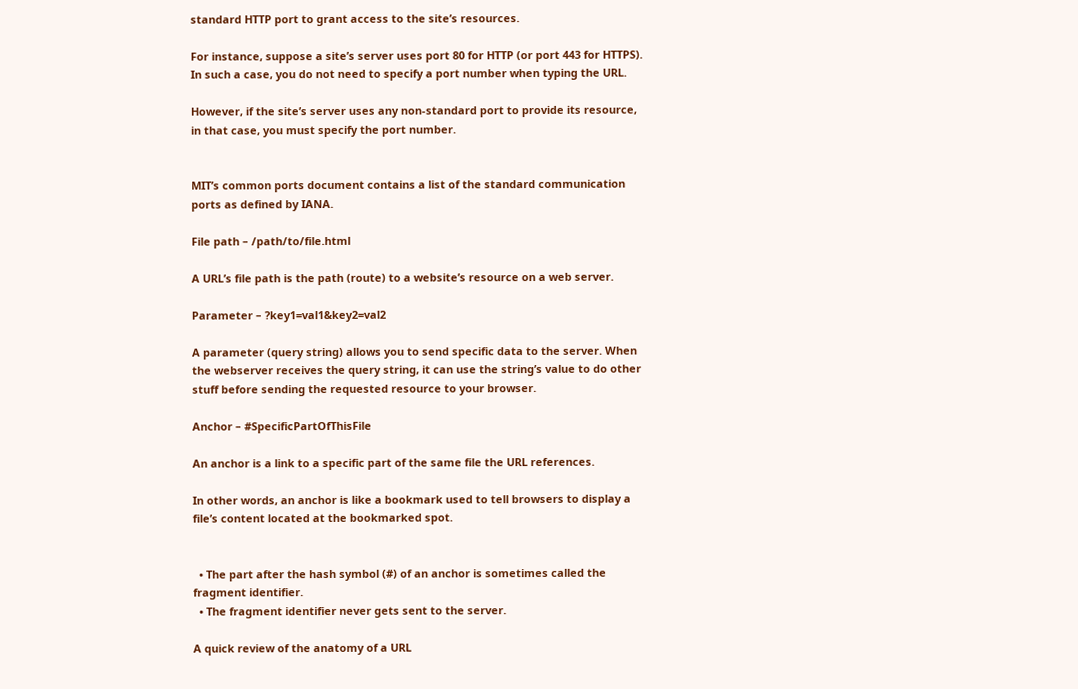standard HTTP port to grant access to the site’s resources.

For instance, suppose a site’s server uses port 80 for HTTP (or port 443 for HTTPS). In such a case, you do not need to specify a port number when typing the URL.

However, if the site’s server uses any non-standard port to provide its resource, in that case, you must specify the port number.


MIT’s common ports document contains a list of the standard communication ports as defined by IANA.

File path – /path/to/file.html

A URL’s file path is the path (route) to a website’s resource on a web server.

Parameter – ?key1=val1&key2=val2

A parameter (query string) allows you to send specific data to the server. When the webserver receives the query string, it can use the string’s value to do other stuff before sending the requested resource to your browser.

Anchor – #SpecificPartOfThisFile

An anchor is a link to a specific part of the same file the URL references.

In other words, an anchor is like a bookmark used to tell browsers to display a file’s content located at the bookmarked spot.


  • The part after the hash symbol (#) of an anchor is sometimes called the fragment identifier.
  • The fragment identifier never gets sent to the server.

A quick review of the anatomy of a URL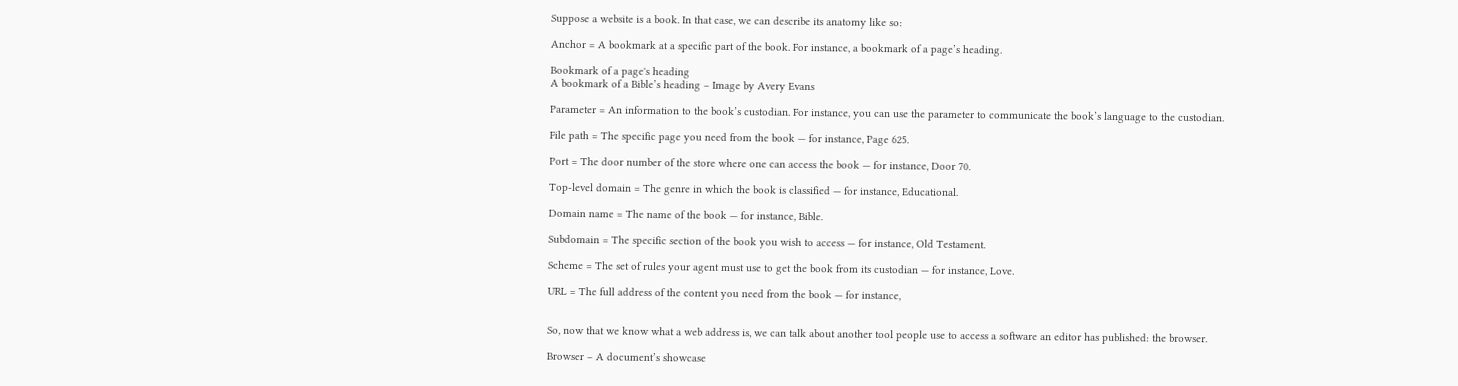Suppose a website is a book. In that case, we can describe its anatomy like so:

Anchor = A bookmark at a specific part of the book. For instance, a bookmark of a page’s heading.

Bookmark of a page's heading
A bookmark of a Bible’s heading – Image by Avery Evans

Parameter = An information to the book’s custodian. For instance, you can use the parameter to communicate the book’s language to the custodian.

File path = The specific page you need from the book — for instance, Page 625.

Port = The door number of the store where one can access the book — for instance, Door 70.

Top-level domain = The genre in which the book is classified — for instance, Educational.

Domain name = The name of the book — for instance, Bible.

Subdomain = The specific section of the book you wish to access — for instance, Old Testament.

Scheme = The set of rules your agent must use to get the book from its custodian — for instance, Love.

URL = The full address of the content you need from the book — for instance,


So, now that we know what a web address is, we can talk about another tool people use to access a software an editor has published: the browser.

Browser – A document’s showcase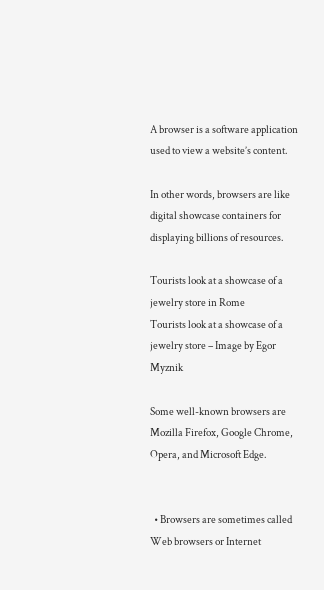A browser is a software application used to view a website’s content.

In other words, browsers are like digital showcase containers for displaying billions of resources.

Tourists look at a showcase of a jewelry store in Rome
Tourists look at a showcase of a jewelry store – Image by Egor Myznik

Some well-known browsers are Mozilla Firefox, Google Chrome, Opera, and Microsoft Edge.


  • Browsers are sometimes called Web browsers or Internet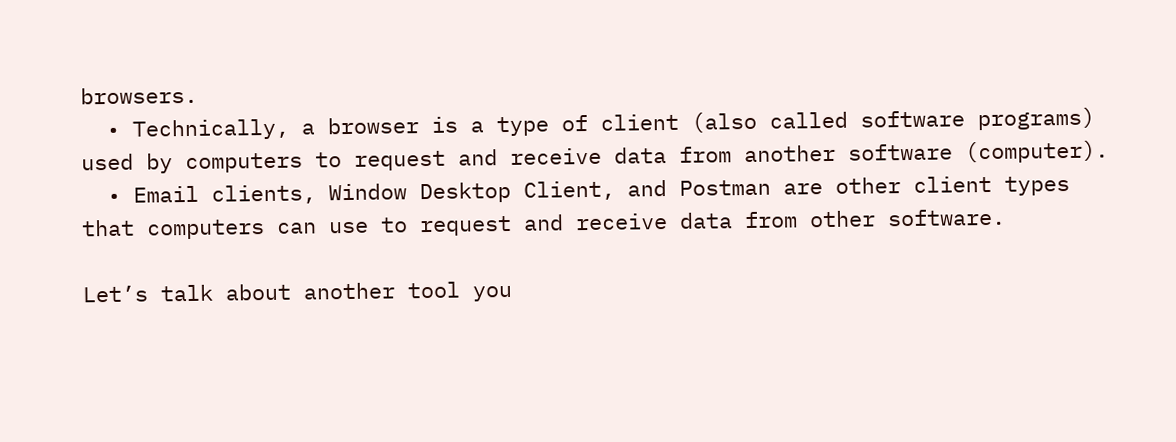browsers.
  • Technically, a browser is a type of client (also called software programs) used by computers to request and receive data from another software (computer).
  • Email clients, Window Desktop Client, and Postman are other client types that computers can use to request and receive data from other software.

Let’s talk about another tool you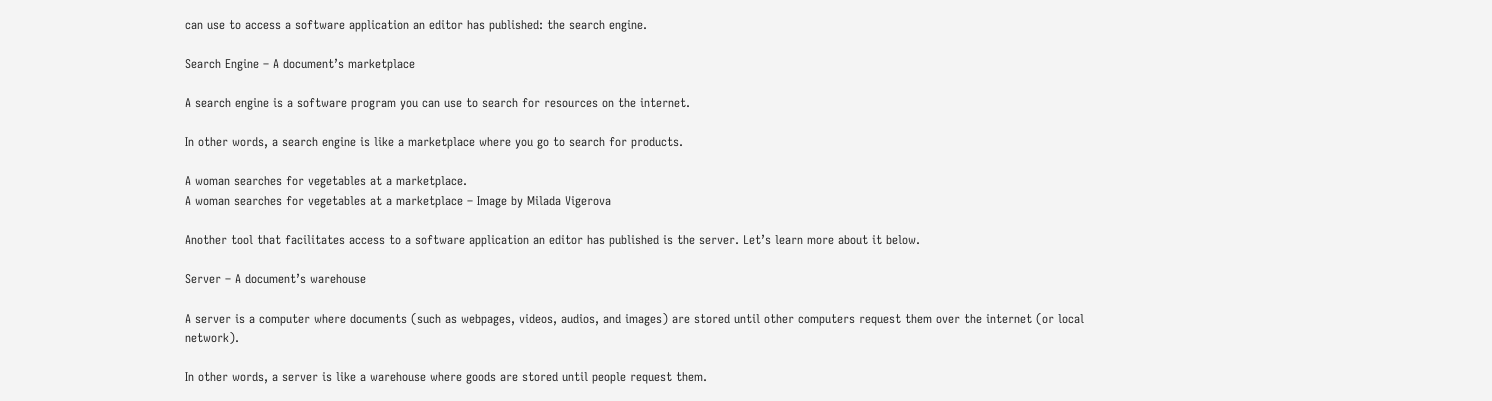can use to access a software application an editor has published: the search engine.

Search Engine – A document’s marketplace

A search engine is a software program you can use to search for resources on the internet.

In other words, a search engine is like a marketplace where you go to search for products.

A woman searches for vegetables at a marketplace.
A woman searches for vegetables at a marketplace – Image by Milada Vigerova

Another tool that facilitates access to a software application an editor has published is the server. Let’s learn more about it below.

Server – A document’s warehouse

A server is a computer where documents (such as webpages, videos, audios, and images) are stored until other computers request them over the internet (or local network).

In other words, a server is like a warehouse where goods are stored until people request them.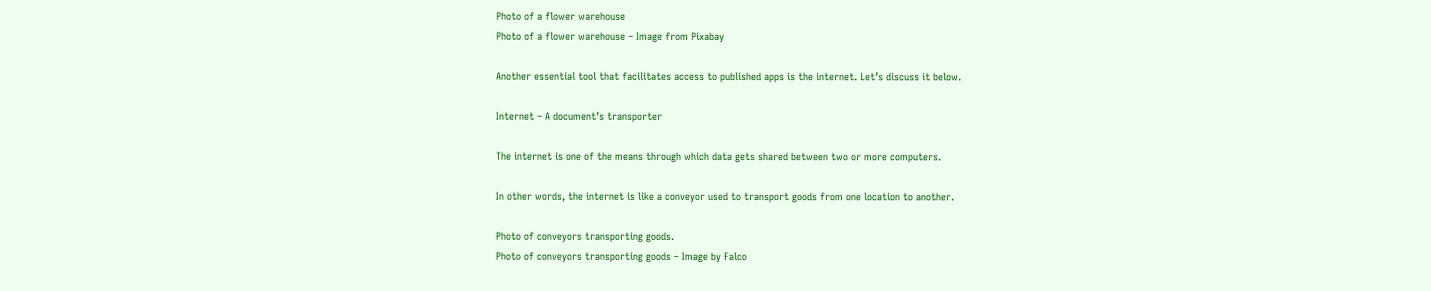Photo of a flower warehouse
Photo of a flower warehouse – Image from Pixabay

Another essential tool that facilitates access to published apps is the internet. Let’s discuss it below.

Internet – A document’s transporter

The internet is one of the means through which data gets shared between two or more computers.

In other words, the internet is like a conveyor used to transport goods from one location to another.

Photo of conveyors transporting goods.
Photo of conveyors transporting goods – Image by Falco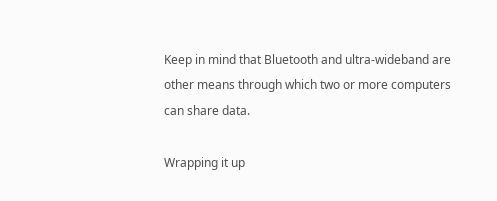Keep in mind that Bluetooth and ultra-wideband are other means through which two or more computers can share data.

Wrapping it up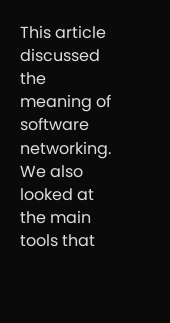This article discussed the meaning of software networking. We also looked at the main tools that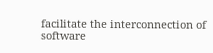facilitate the interconnection of software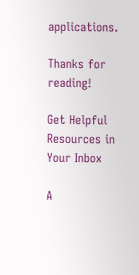applications.

Thanks for reading!

Get Helpful Resources in Your Inbox

A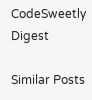CodeSweetly Digest

Similar Posts